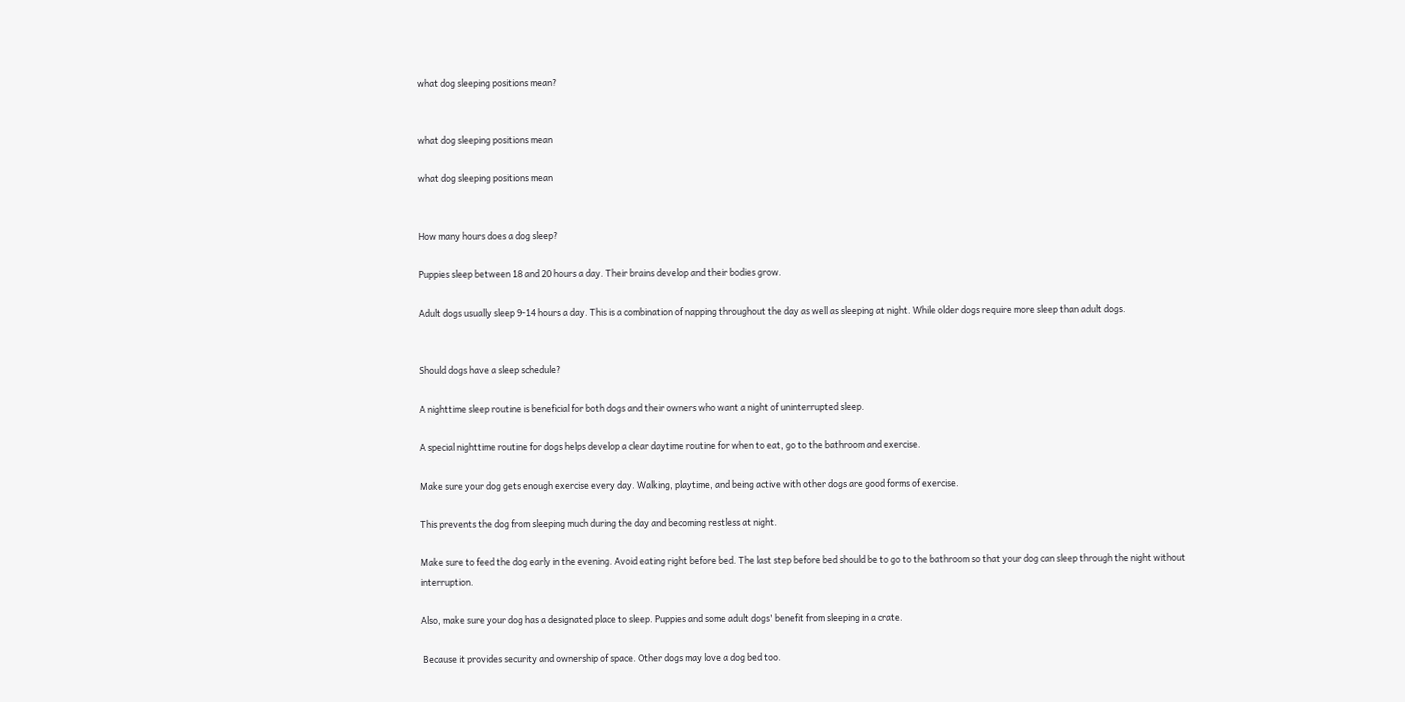what dog sleeping positions mean?


what dog sleeping positions mean

what dog sleeping positions mean


How many hours does a dog sleep?

Puppies sleep between 18 and 20 hours a day. Their brains develop and their bodies grow.

Adult dogs usually sleep 9-14 hours a day. This is a combination of napping throughout the day as well as sleeping at night. While older dogs require more sleep than adult dogs.


Should dogs have a sleep schedule?

A nighttime sleep routine is beneficial for both dogs and their owners who want a night of uninterrupted sleep.

A special nighttime routine for dogs helps develop a clear daytime routine for when to eat, go to the bathroom and exercise.

Make sure your dog gets enough exercise every day. Walking, playtime, and being active with other dogs are good forms of exercise.

This prevents the dog from sleeping much during the day and becoming restless at night.

Make sure to feed the dog early in the evening. Avoid eating right before bed. The last step before bed should be to go to the bathroom so that your dog can sleep through the night without interruption.

Also, make sure your dog has a designated place to sleep. Puppies and some adult dogs' benefit from sleeping in a crate.

 Because it provides security and ownership of space. Other dogs may love a dog bed too.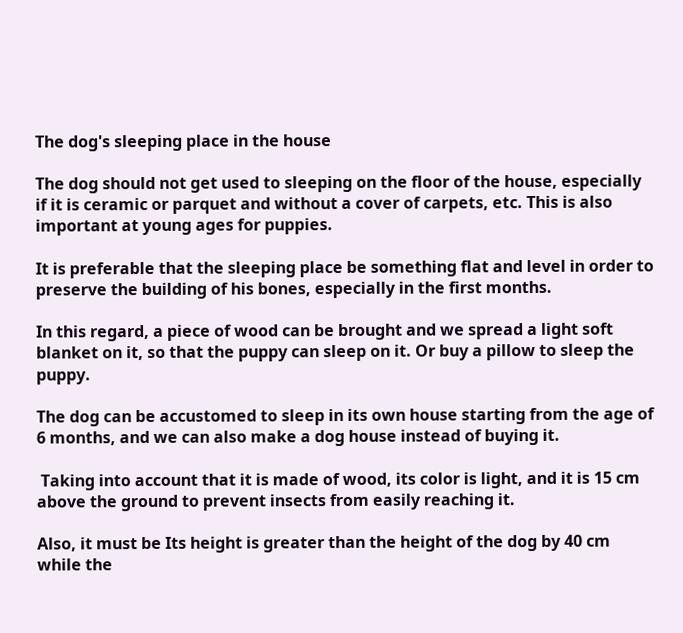The dog's sleeping place in the house

The dog should not get used to sleeping on the floor of the house, especially if it is ceramic or parquet and without a cover of carpets, etc. This is also important at young ages for puppies.

It is preferable that the sleeping place be something flat and level in order to preserve the building of his bones, especially in the first months.

In this regard, a piece of wood can be brought and we spread a light soft blanket on it, so that the puppy can sleep on it. Or buy a pillow to sleep the puppy.

The dog can be accustomed to sleep in its own house starting from the age of 6 months, and we can also make a dog house instead of buying it.

 Taking into account that it is made of wood, its color is light, and it is 15 cm above the ground to prevent insects from easily reaching it.

Also, it must be Its height is greater than the height of the dog by 40 cm while the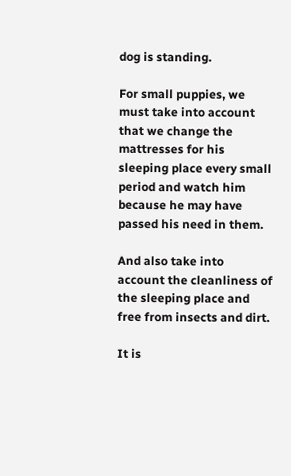dog is standing.

For small puppies, we must take into account that we change the mattresses for his sleeping place every small period and watch him because he may have passed his need in them.

And also take into account the cleanliness of the sleeping place and free from insects and dirt.

It is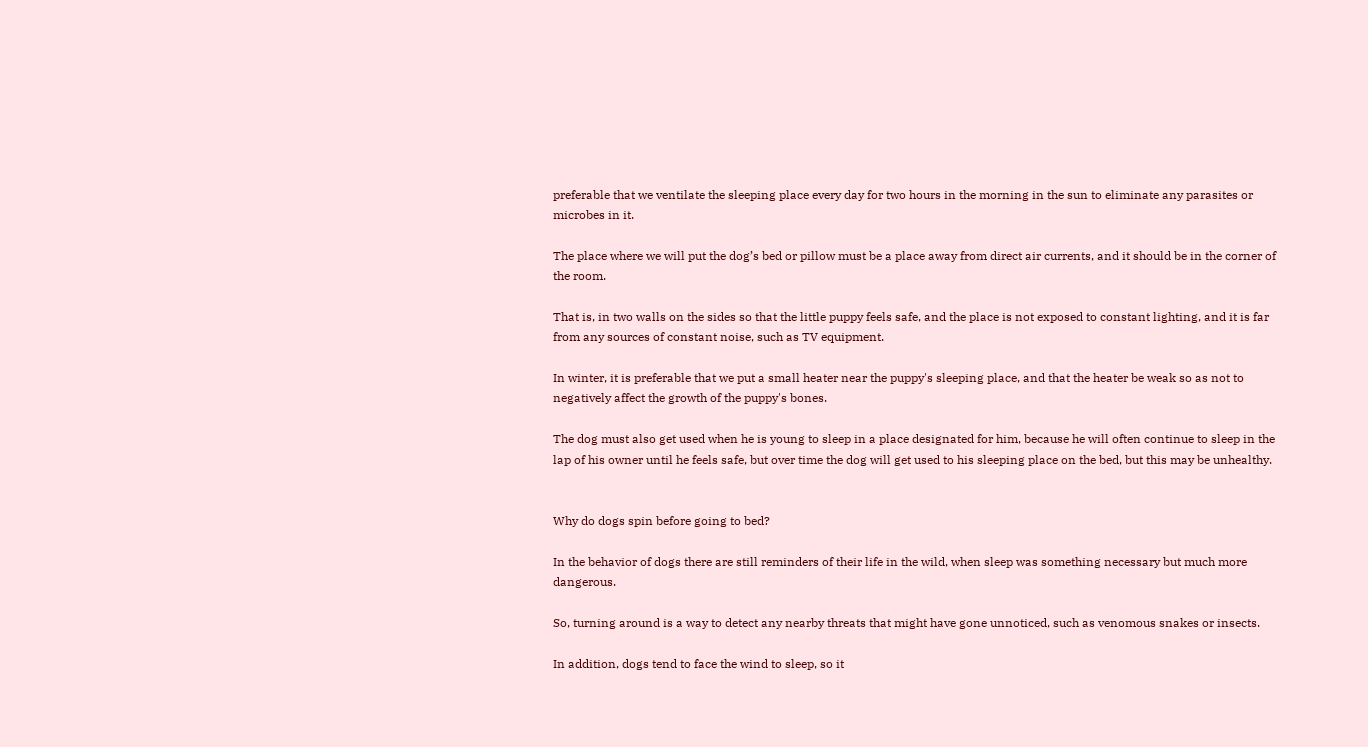preferable that we ventilate the sleeping place every day for two hours in the morning in the sun to eliminate any parasites or microbes in it.

The place where we will put the dog’s bed or pillow must be a place away from direct air currents, and it should be in the corner of the room.

That is, in two walls on the sides so that the little puppy feels safe, and the place is not exposed to constant lighting, and it is far from any sources of constant noise, such as TV equipment.

In winter, it is preferable that we put a small heater near the puppy's sleeping place, and that the heater be weak so as not to negatively affect the growth of the puppy's bones.

The dog must also get used when he is young to sleep in a place designated for him, because he will often continue to sleep in the lap of his owner until he feels safe, but over time the dog will get used to his sleeping place on the bed, but this may be unhealthy.


Why do dogs spin before going to bed?

In the behavior of dogs there are still reminders of their life in the wild, when sleep was something necessary but much more dangerous.

So, turning around is a way to detect any nearby threats that might have gone unnoticed, such as venomous snakes or insects.

In addition, dogs tend to face the wind to sleep, so it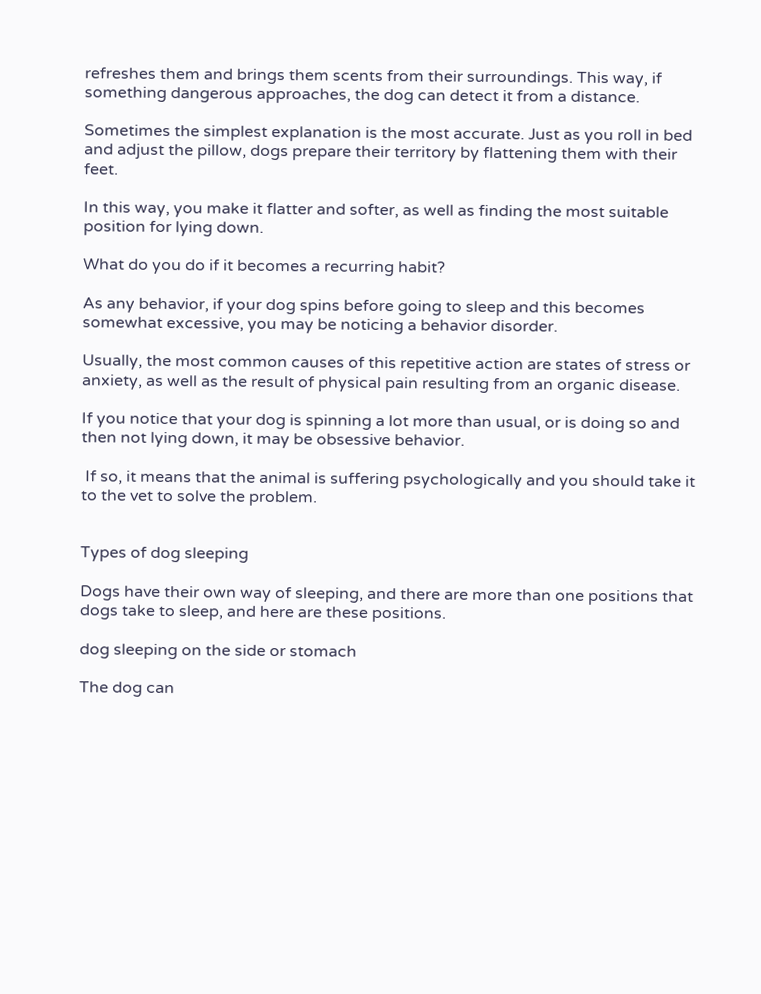refreshes them and brings them scents from their surroundings. This way, if something dangerous approaches, the dog can detect it from a distance.

Sometimes the simplest explanation is the most accurate. Just as you roll in bed and adjust the pillow, dogs prepare their territory by flattening them with their feet.

In this way, you make it flatter and softer, as well as finding the most suitable position for lying down.

What do you do if it becomes a recurring habit?

As any behavior, if your dog spins before going to sleep and this becomes somewhat excessive, you may be noticing a behavior disorder.

Usually, the most common causes of this repetitive action are states of stress or anxiety, as well as the result of physical pain resulting from an organic disease.

If you notice that your dog is spinning a lot more than usual, or is doing so and then not lying down, it may be obsessive behavior.

 If so, it means that the animal is suffering psychologically and you should take it to the vet to solve the problem.


Types of dog sleeping

Dogs have their own way of sleeping, and there are more than one positions that dogs take to sleep, and here are these positions.

dog sleeping on the side or stomach

The dog can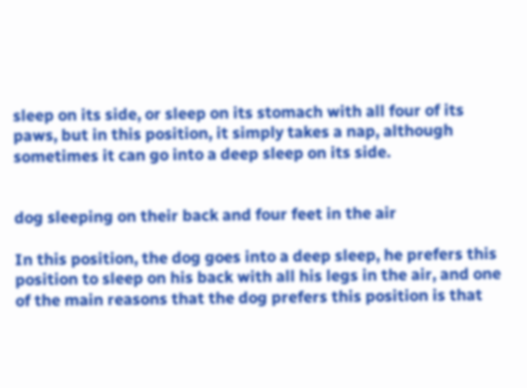sleep on its side, or sleep on its stomach with all four of its paws, but in this position, it simply takes a nap, although sometimes it can go into a deep sleep on its side.


dog sleeping on their back and four feet in the air

In this position, the dog goes into a deep sleep, he prefers this position to sleep on his back with all his legs in the air, and one of the main reasons that the dog prefers this position is that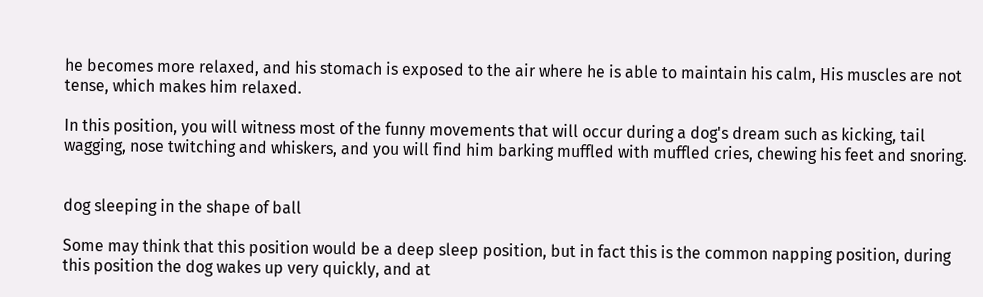he becomes more relaxed, and his stomach is exposed to the air where he is able to maintain his calm, His muscles are not tense, which makes him relaxed.

In this position, you will witness most of the funny movements that will occur during a dog's dream such as kicking, tail wagging, nose twitching and whiskers, and you will find him barking muffled with muffled cries, chewing his feet and snoring.


dog sleeping in the shape of ball

Some may think that this position would be a deep sleep position, but in fact this is the common napping position, during this position the dog wakes up very quickly, and at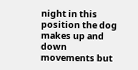night in this position the dog makes up and down movements but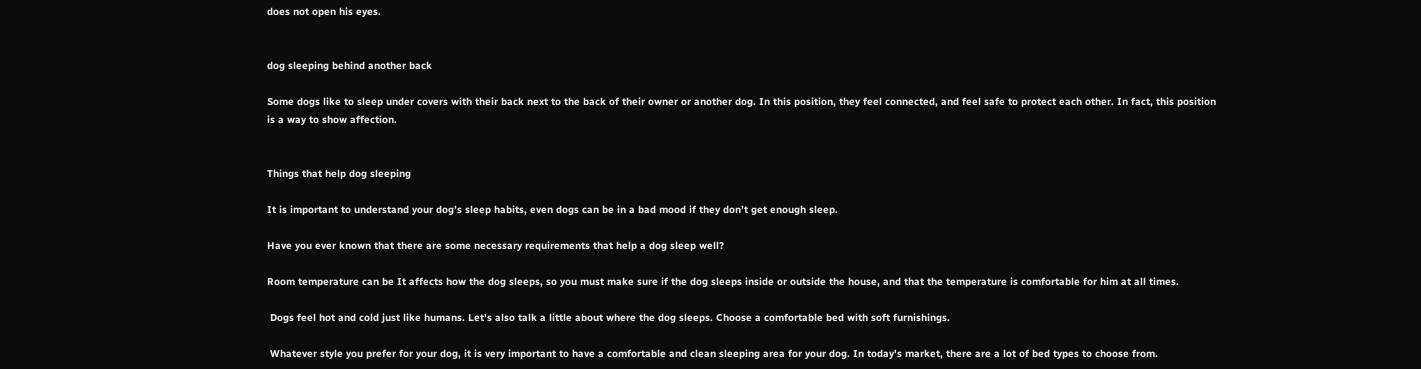does not open his eyes.


dog sleeping behind another back

Some dogs like to sleep under covers with their back next to the back of their owner or another dog. In this position, they feel connected, and feel safe to protect each other. In fact, this position is a way to show affection.


Things that help dog sleeping

It is important to understand your dog’s sleep habits, even dogs can be in a bad mood if they don’t get enough sleep.

Have you ever known that there are some necessary requirements that help a dog sleep well?

Room temperature can be It affects how the dog sleeps, so you must make sure if the dog sleeps inside or outside the house, and that the temperature is comfortable for him at all times.

 Dogs feel hot and cold just like humans. Let's also talk a little about where the dog sleeps. Choose a comfortable bed with soft furnishings.

 Whatever style you prefer for your dog, it is very important to have a comfortable and clean sleeping area for your dog. In today's market, there are a lot of bed types to choose from.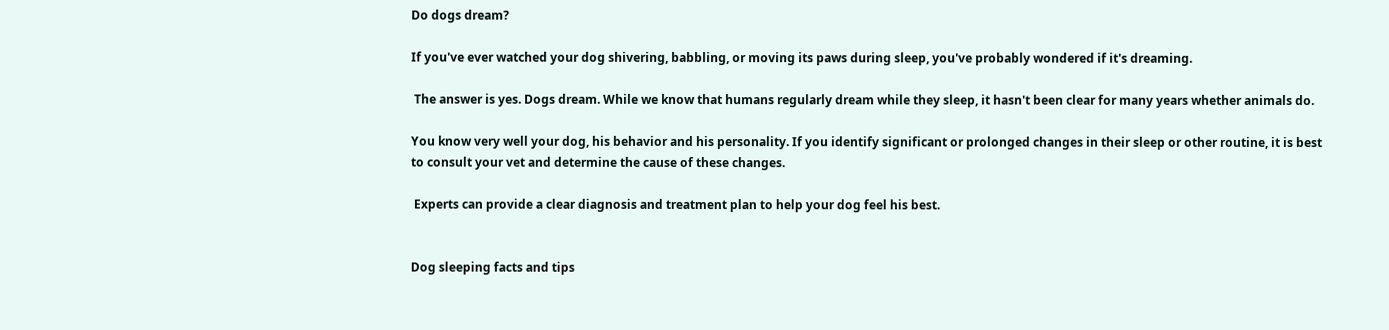Do dogs dream?

If you've ever watched your dog shivering, babbling, or moving its paws during sleep, you've probably wondered if it's dreaming.

 The answer is yes. Dogs dream. While we know that humans regularly dream while they sleep, it hasn't been clear for many years whether animals do.

You know very well your dog, his behavior and his personality. If you identify significant or prolonged changes in their sleep or other routine, it is best to consult your vet and determine the cause of these changes.

 Experts can provide a clear diagnosis and treatment plan to help your dog feel his best.


Dog sleeping facts and tips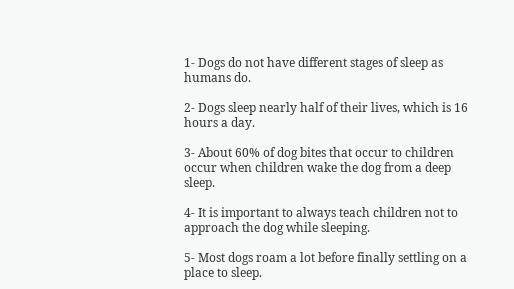1- Dogs do not have different stages of sleep as humans do.

2- Dogs sleep nearly half of their lives, which is 16 hours a day.

3- About 60% of dog bites that occur to children occur when children wake the dog from a deep sleep.

4- It is important to always teach children not to approach the dog while sleeping.

5- Most dogs roam a lot before finally settling on a place to sleep.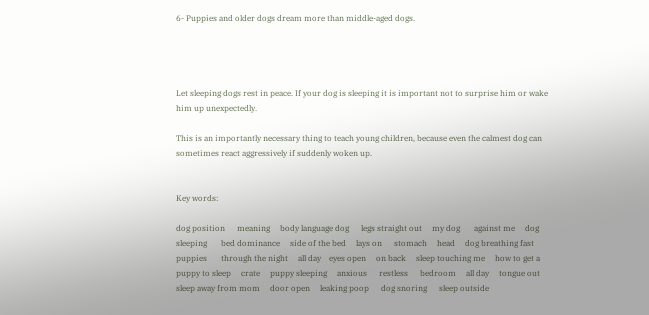6- Puppies and older dogs dream more than middle-aged dogs.




Let sleeping dogs rest in peace. If your dog is sleeping it is important not to surprise him or wake him up unexpectedly.

This is an importantly necessary thing to teach young children, because even the calmest dog can sometimes react aggressively if suddenly woken up.


Key words:

dog position      meaning     body language dog      legs straight out     my dog       against me     dog sleeping       bed dominance     side of the bed     lays on      stomach     head     dog breathing fast      puppies       through the night     all day    eyes open     on back     sleep touching me     how to get a puppy to sleep     crate     puppy sleeping     anxious      restless      bedroom     all day     tongue out     sleep away from mom     door open     leaking poop      dog snoring      sleep outside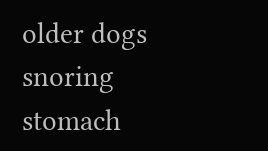older dogs     snoring     stomach